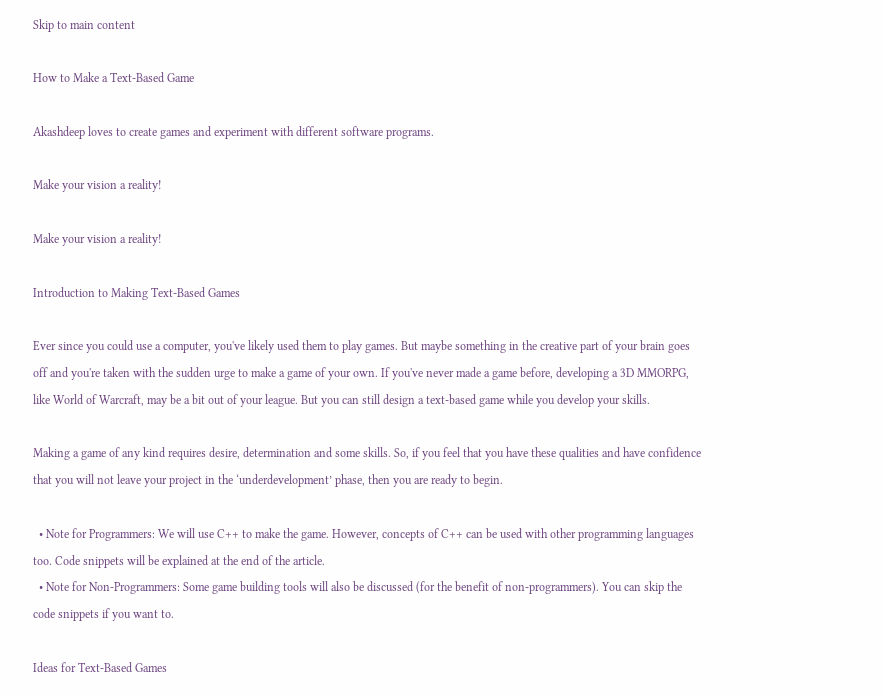Skip to main content

How to Make a Text-Based Game

Akashdeep loves to create games and experiment with different software programs.

Make your vision a reality!

Make your vision a reality!

Introduction to Making Text-Based Games

Ever since you could use a computer, you've likely used them to play games. But maybe something in the creative part of your brain goes off and you're taken with the sudden urge to make a game of your own. If you've never made a game before, developing a 3D MMORPG, like World of Warcraft, may be a bit out of your league. But you can still design a text-based game while you develop your skills.

Making a game of any kind requires desire, determination and some skills. So, if you feel that you have these qualities and have confidence that you will not leave your project in the ‘underdevelopment’ phase, then you are ready to begin.

  • Note for Programmers: We will use C++ to make the game. However, concepts of C++ can be used with other programming languages too. Code snippets will be explained at the end of the article.
  • Note for Non-Programmers: Some game building tools will also be discussed (for the benefit of non-programmers). You can skip the code snippets if you want to.

Ideas for Text-Based Games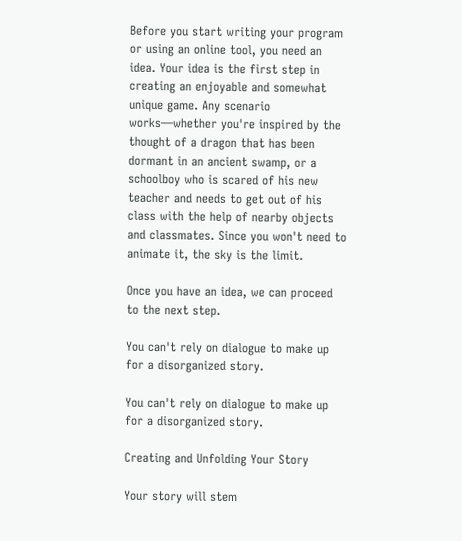Before you start writing your program or using an online tool, you need an idea. Your idea is the first step in creating an enjoyable and somewhat unique game. Any scenario works—whether you're inspired by the thought of a dragon that has been dormant in an ancient swamp, or a schoolboy who is scared of his new teacher and needs to get out of his class with the help of nearby objects and classmates. Since you won't need to animate it, the sky is the limit.

Once you have an idea, we can proceed to the next step.

You can't rely on dialogue to make up for a disorganized story.

You can't rely on dialogue to make up for a disorganized story.

Creating and Unfolding Your Story

Your story will stem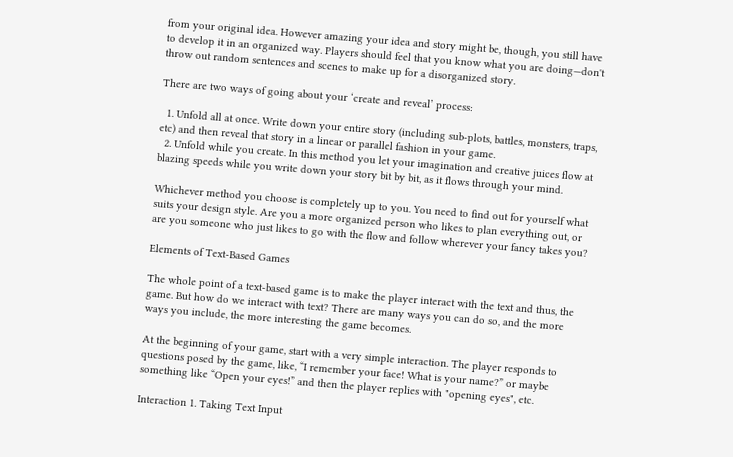from your original idea. However amazing your idea and story might be, though, you still have to develop it in an organized way. Players should feel that you know what you are doing—don't throw out random sentences and scenes to make up for a disorganized story.

There are two ways of going about your ‘create and reveal’ process:

  1. Unfold all at once. Write down your entire story (including sub-plots, battles, monsters, traps, etc) and then reveal that story in a linear or parallel fashion in your game.
  2. Unfold while you create. In this method you let your imagination and creative juices flow at blazing speeds while you write down your story bit by bit, as it flows through your mind.

Whichever method you choose is completely up to you. You need to find out for yourself what suits your design style. Are you a more organized person who likes to plan everything out, or are you someone who just likes to go with the flow and follow wherever your fancy takes you?

Elements of Text-Based Games

The whole point of a text-based game is to make the player interact with the text and thus, the game. But how do we interact with text? There are many ways you can do so, and the more ways you include, the more interesting the game becomes.

At the beginning of your game, start with a very simple interaction. The player responds to questions posed by the game, like, “I remember your face! What is your name?” or maybe something like “Open your eyes!” and then the player replies with "opening eyes", etc.

Interaction 1. Taking Text Input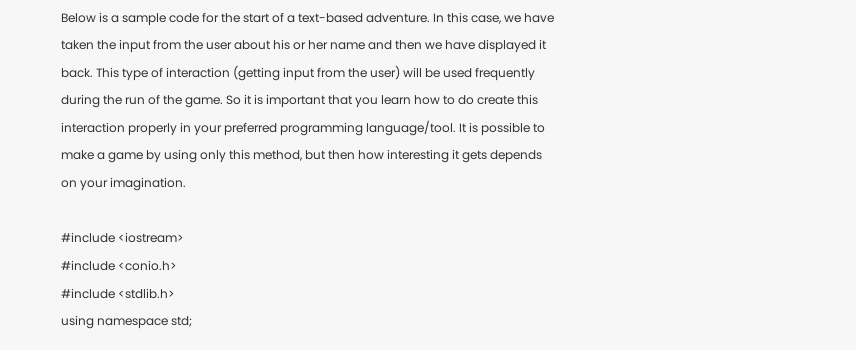Below is a sample code for the start of a text-based adventure. In this case, we have taken the input from the user about his or her name and then we have displayed it back. This type of interaction (getting input from the user) will be used frequently during the run of the game. So it is important that you learn how to do create this interaction properly in your preferred programming language/tool. It is possible to make a game by using only this method, but then how interesting it gets depends on your imagination.

#include <iostream>
#include <conio.h>
#include <stdlib.h>
using namespace std;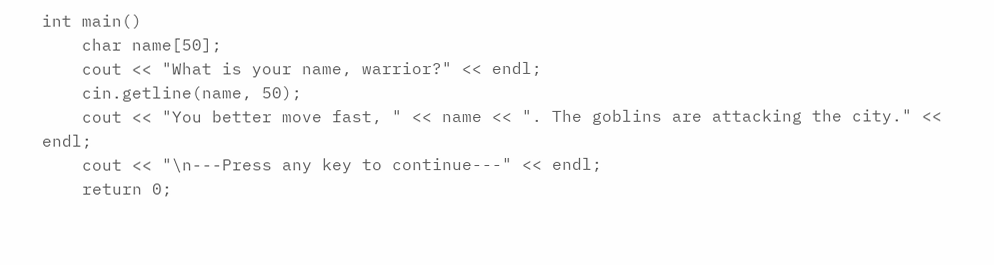int main()
    char name[50];
    cout << "What is your name, warrior?" << endl;
    cin.getline(name, 50);
    cout << "You better move fast, " << name << ". The goblins are attacking the city." << endl;
    cout << "\n---Press any key to continue---" << endl;
    return 0;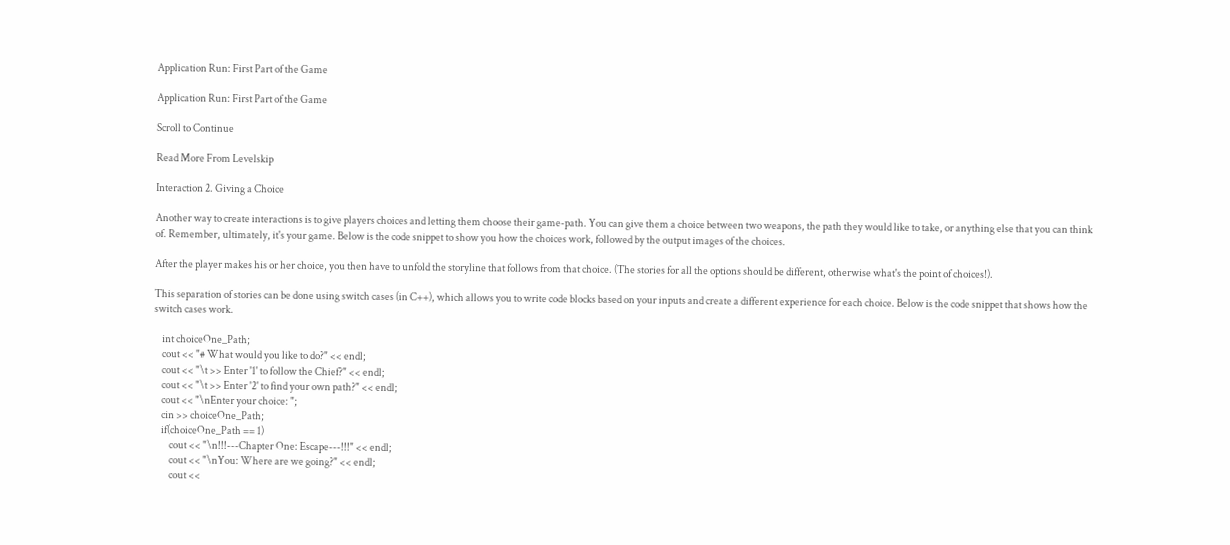Application Run: First Part of the Game

Application Run: First Part of the Game

Scroll to Continue

Read More From Levelskip

Interaction 2. Giving a Choice

Another way to create interactions is to give players choices and letting them choose their game-path. You can give them a choice between two weapons, the path they would like to take, or anything else that you can think of. Remember, ultimately, it's your game. Below is the code snippet to show you how the choices work, followed by the output images of the choices.

After the player makes his or her choice, you then have to unfold the storyline that follows from that choice. (The stories for all the options should be different, otherwise what's the point of choices!).

This separation of stories can be done using switch cases (in C++), which allows you to write code blocks based on your inputs and create a different experience for each choice. Below is the code snippet that shows how the switch cases work.

    int choiceOne_Path;
    cout << "# What would you like to do?" << endl;
    cout << "\t >> Enter '1' to follow the Chief?" << endl;
    cout << "\t >> Enter '2' to find your own path?" << endl;
    cout << "\nEnter your choice: ";
    cin >> choiceOne_Path;
    if(choiceOne_Path == 1)
        cout << "\n!!!---Chapter One: Escape---!!!" << endl;
        cout << "\nYou: Where are we going?" << endl;
        cout <<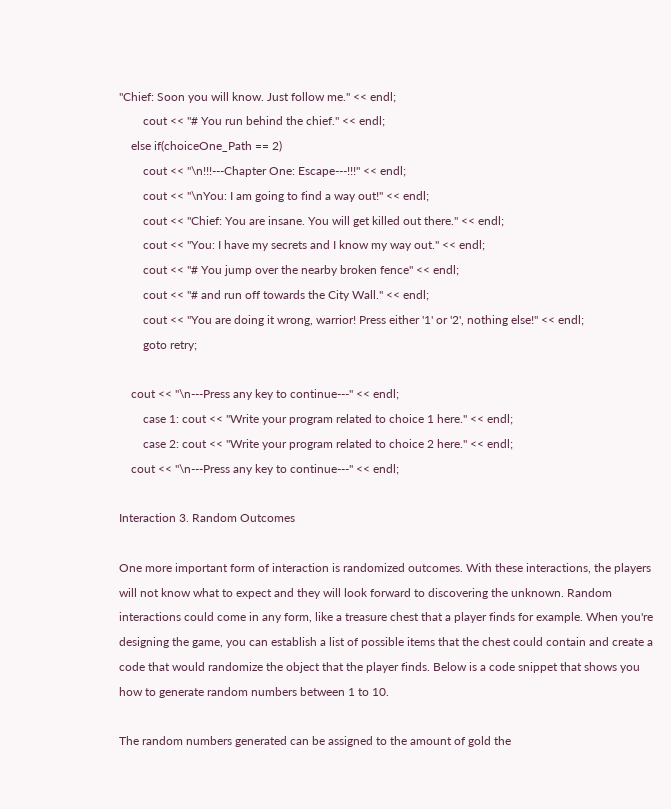"Chief: Soon you will know. Just follow me." << endl;
        cout << "# You run behind the chief." << endl;
    else if(choiceOne_Path == 2)
        cout << "\n!!!---Chapter One: Escape---!!!" << endl;
        cout << "\nYou: I am going to find a way out!" << endl;
        cout << "Chief: You are insane. You will get killed out there." << endl;
        cout << "You: I have my secrets and I know my way out." << endl;
        cout << "# You jump over the nearby broken fence" << endl;
        cout << "# and run off towards the City Wall." << endl;
        cout << "You are doing it wrong, warrior! Press either '1' or '2', nothing else!" << endl;
        goto retry;

    cout << "\n---Press any key to continue---" << endl;
        case 1: cout << "Write your program related to choice 1 here." << endl;
        case 2: cout << "Write your program related to choice 2 here." << endl;
    cout << "\n---Press any key to continue---" << endl;

Interaction 3. Random Outcomes

One more important form of interaction is randomized outcomes. With these interactions, the players will not know what to expect and they will look forward to discovering the unknown. Random interactions could come in any form, like a treasure chest that a player finds for example. When you're designing the game, you can establish a list of possible items that the chest could contain and create a code that would randomize the object that the player finds. Below is a code snippet that shows you how to generate random numbers between 1 to 10.

The random numbers generated can be assigned to the amount of gold the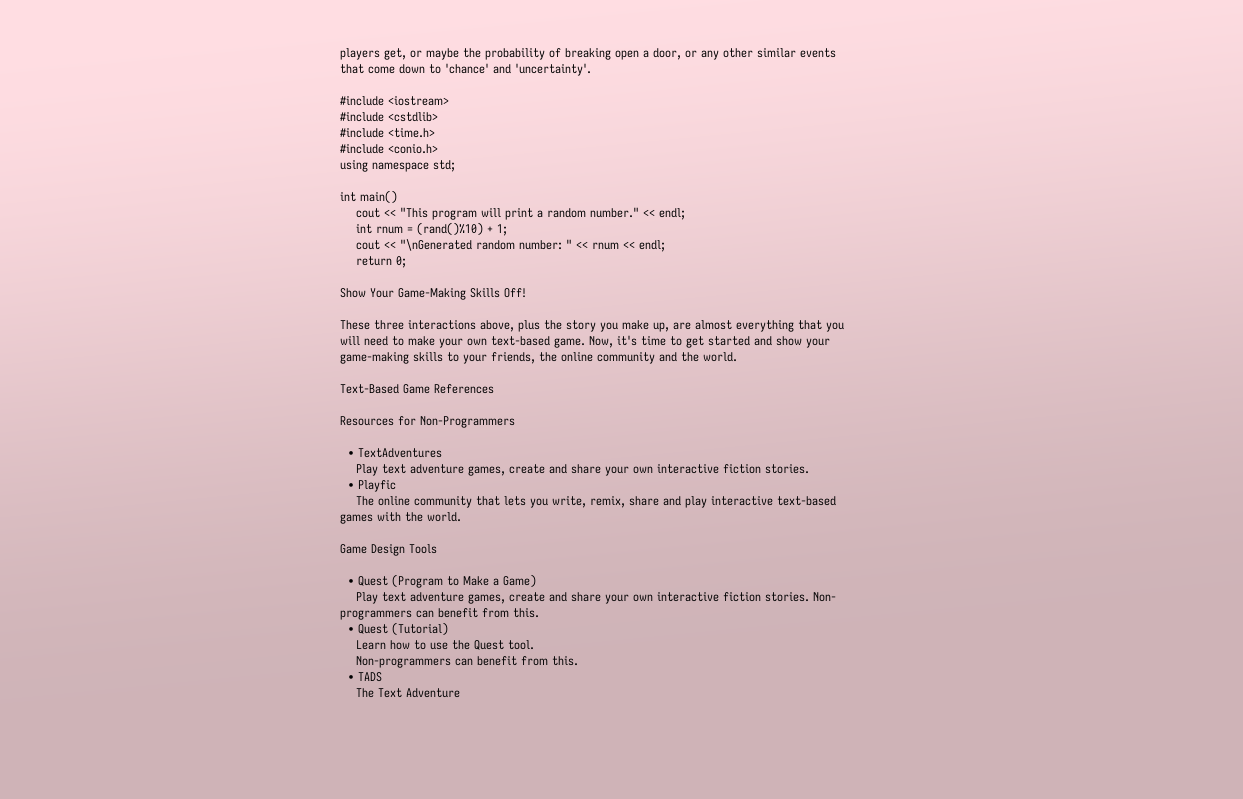players get, or maybe the probability of breaking open a door, or any other similar events that come down to 'chance' and 'uncertainty'.

#include <iostream>
#include <cstdlib>
#include <time.h>
#include <conio.h>
using namespace std;

int main()
    cout << "This program will print a random number." << endl;
    int rnum = (rand()%10) + 1;
    cout << "\nGenerated random number: " << rnum << endl;
    return 0;

Show Your Game-Making Skills Off!

These three interactions above, plus the story you make up, are almost everything that you will need to make your own text-based game. Now, it's time to get started and show your game-making skills to your friends, the online community and the world.

Text-Based Game References

Resources for Non-Programmers

  • TextAdventures
    Play text adventure games, create and share your own interactive fiction stories.
  • Playfic
    The online community that lets you write, remix, share and play interactive text-based games with the world.

Game Design Tools

  • Quest (Program to Make a Game)
    Play text adventure games, create and share your own interactive fiction stories. Non-programmers can benefit from this.
  • Quest (Tutorial)
    Learn how to use the Quest tool.
    Non-programmers can benefit from this.
  • TADS
    The Text Adventure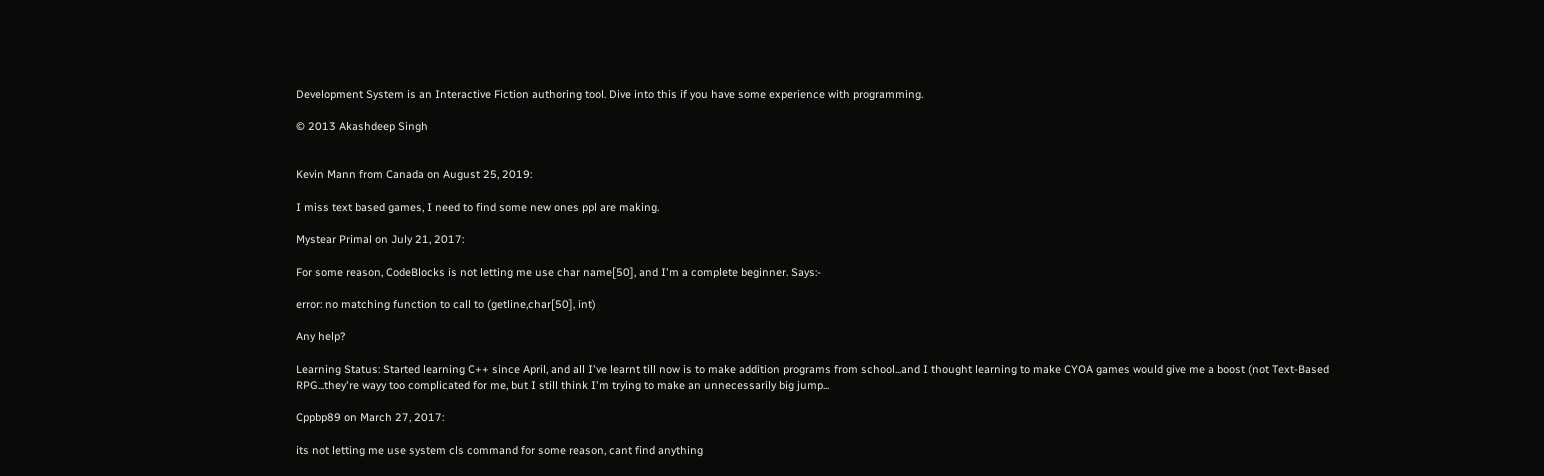Development System is an Interactive Fiction authoring tool. Dive into this if you have some experience with programming.

© 2013 Akashdeep Singh


Kevin Mann from Canada on August 25, 2019:

I miss text based games, I need to find some new ones ppl are making.

Mystear Primal on July 21, 2017:

For some reason, CodeBlocks is not letting me use char name[50], and I'm a complete beginner. Says:-

error: no matching function to call to (getline,char[50], int)

Any help?

Learning Status: Started learning C++ since April, and all I've learnt till now is to make addition programs from school...and I thought learning to make CYOA games would give me a boost (not Text-Based RPG...they're wayy too complicated for me, but I still think I'm trying to make an unnecessarily big jump...

Cppbp89 on March 27, 2017:

its not letting me use system cls command for some reason, cant find anything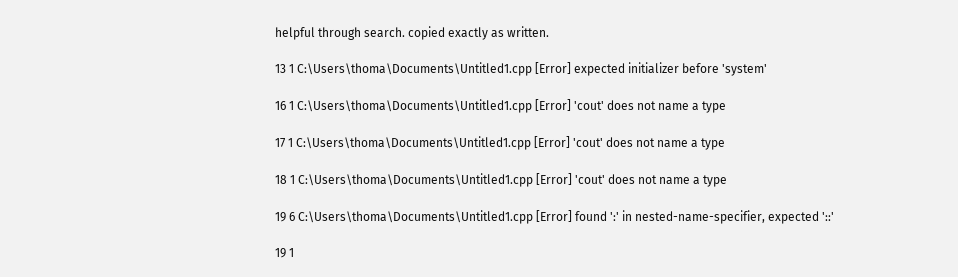helpful through search. copied exactly as written.

13 1 C:\Users\thoma\Documents\Untitled1.cpp [Error] expected initializer before 'system'

16 1 C:\Users\thoma\Documents\Untitled1.cpp [Error] 'cout' does not name a type

17 1 C:\Users\thoma\Documents\Untitled1.cpp [Error] 'cout' does not name a type

18 1 C:\Users\thoma\Documents\Untitled1.cpp [Error] 'cout' does not name a type

19 6 C:\Users\thoma\Documents\Untitled1.cpp [Error] found ':' in nested-name-specifier, expected '::'

19 1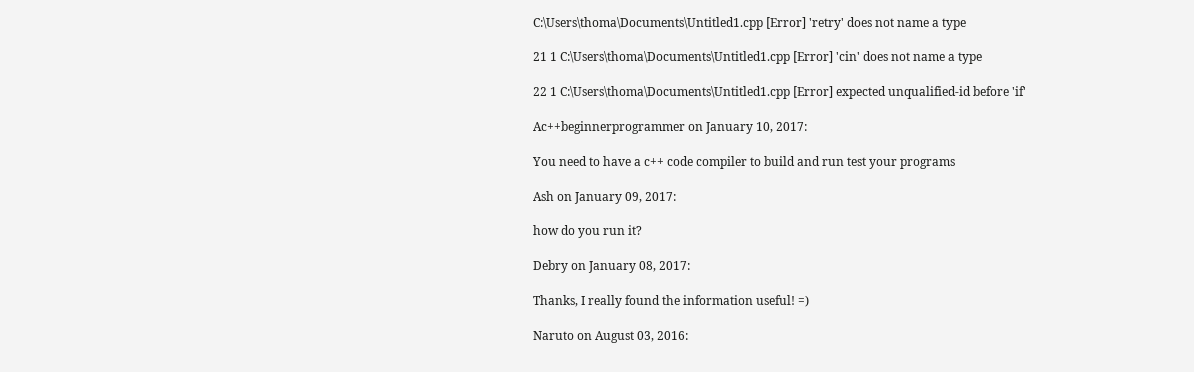C:\Users\thoma\Documents\Untitled1.cpp [Error] 'retry' does not name a type

21 1 C:\Users\thoma\Documents\Untitled1.cpp [Error] 'cin' does not name a type

22 1 C:\Users\thoma\Documents\Untitled1.cpp [Error] expected unqualified-id before 'if'

Ac++beginnerprogrammer on January 10, 2017:

You need to have a c++ code compiler to build and run test your programs

Ash on January 09, 2017:

how do you run it?

Debry on January 08, 2017:

Thanks, I really found the information useful! =)

Naruto on August 03, 2016: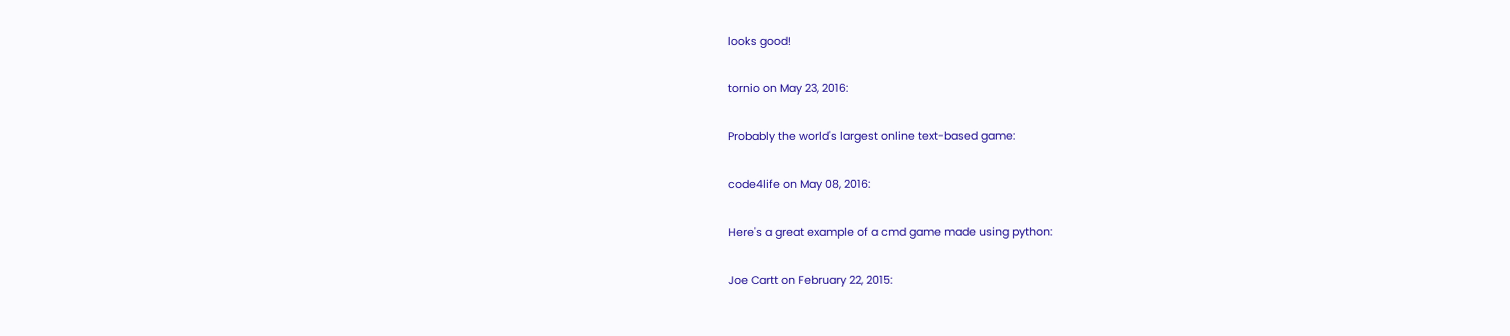looks good!

tornio on May 23, 2016:

Probably the world's largest online text-based game:

code4life on May 08, 2016:

Here's a great example of a cmd game made using python:

Joe Cartt on February 22, 2015: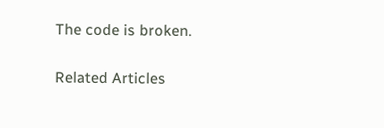The code is broken.

Related Articles